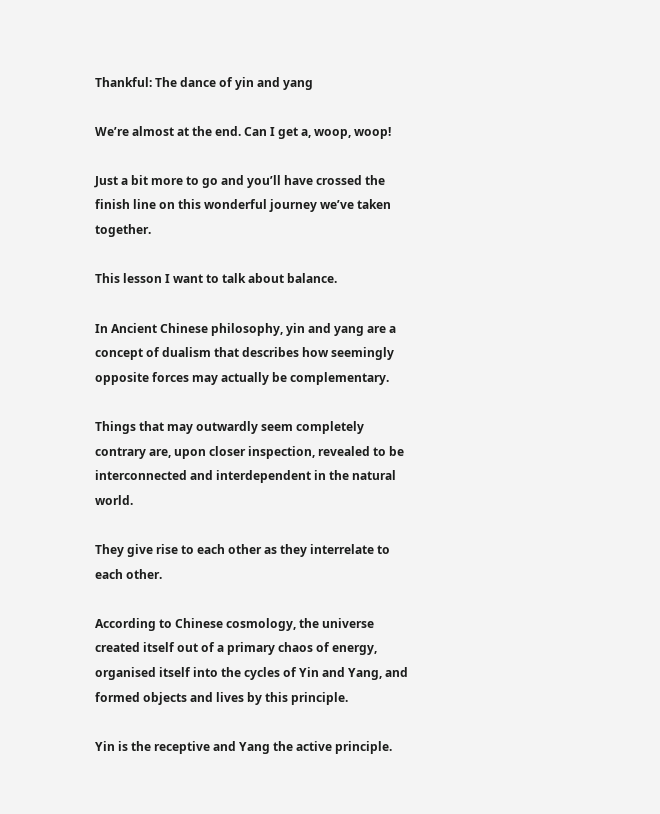Thankful: The dance of yin and yang

We’re almost at the end. Can I get a, woop, woop!

Just a bit more to go and you’ll have crossed the finish line on this wonderful journey we’ve taken together.

This lesson I want to talk about balance.

In Ancient Chinese philosophy, yin and yang are a concept of dualism that describes how seemingly opposite forces may actually be complementary.

Things that may outwardly seem completely contrary are, upon closer inspection, revealed to be interconnected and interdependent in the natural world.

They give rise to each other as they interrelate to each other.

According to Chinese cosmology, the universe created itself out of a primary chaos of energy, organised itself into the cycles of Yin and Yang, and formed objects and lives by this principle.

Yin is the receptive and Yang the active principle.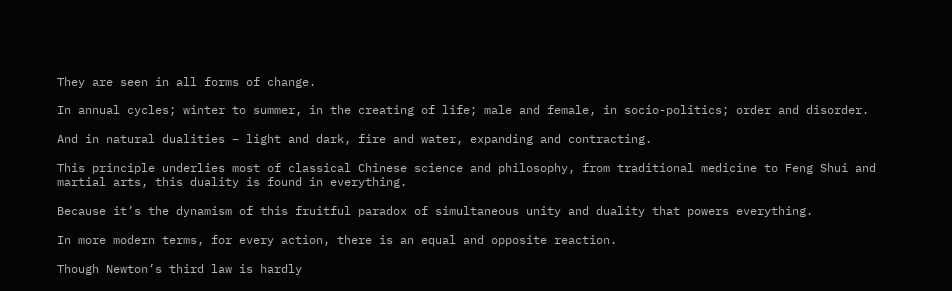They are seen in all forms of change.

In annual cycles; winter to summer, in the creating of life; male and female, in socio-politics; order and disorder.

And in natural dualities – light and dark, fire and water, expanding and contracting.

This principle underlies most of classical Chinese science and philosophy, from traditional medicine to Feng Shui and martial arts, this duality is found in everything.

Because it’s the dynamism of this fruitful paradox of simultaneous unity and duality that powers everything.

In more modern terms, for every action, there is an equal and opposite reaction.

Though Newton’s third law is hardly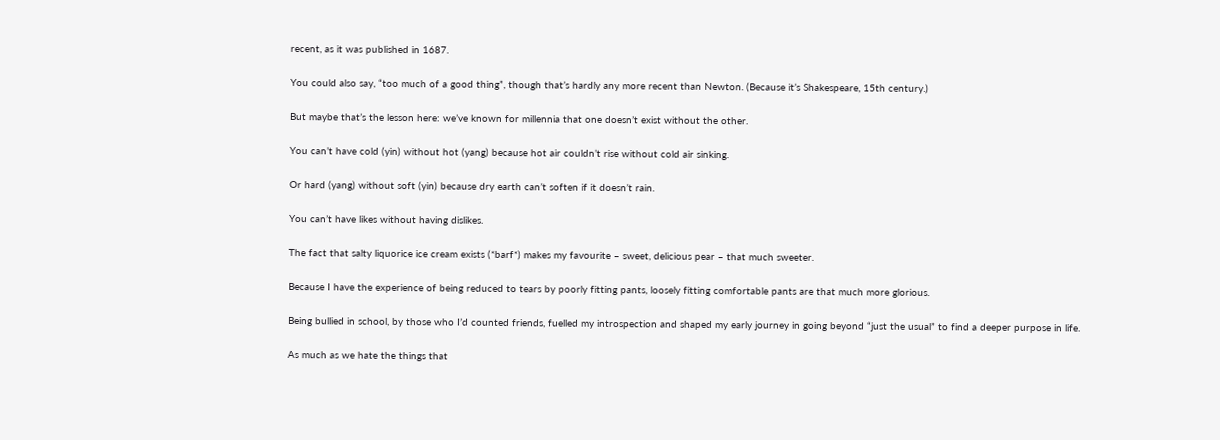recent, as it was published in 1687.

You could also say, “too much of a good thing”, though that’s hardly any more recent than Newton. (Because it’s Shakespeare, 15th century.)

But maybe that’s the lesson here: we’ve known for millennia that one doesn’t exist without the other.

You can’t have cold (yin) without hot (yang) because hot air couldn’t rise without cold air sinking.

Or hard (yang) without soft (yin) because dry earth can’t soften if it doesn’t rain.

You can’t have likes without having dislikes.

The fact that salty liquorice ice cream exists (*barf*) makes my favourite – sweet, delicious pear – that much sweeter.

Because I have the experience of being reduced to tears by poorly fitting pants, loosely fitting comfortable pants are that much more glorious.

Being bullied in school, by those who I’d counted friends, fuelled my introspection and shaped my early journey in going beyond “just the usual” to find a deeper purpose in life.

As much as we hate the things that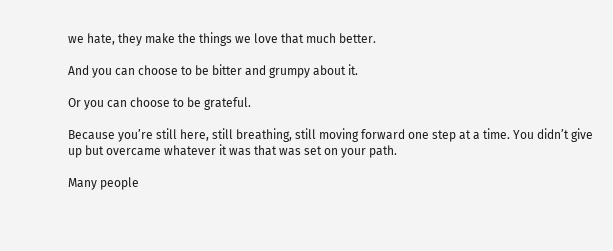we hate, they make the things we love that much better.

And you can choose to be bitter and grumpy about it.

Or you can choose to be grateful.

Because you’re still here, still breathing, still moving forward one step at a time. You didn’t give up but overcame whatever it was that was set on your path.

Many people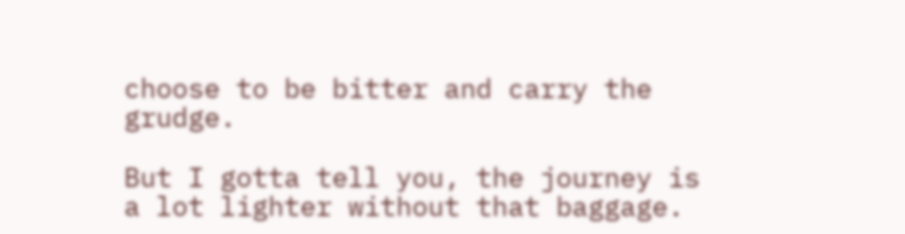choose to be bitter and carry the grudge.

But I gotta tell you, the journey is a lot lighter without that baggage.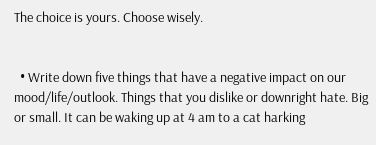The choice is yours. Choose wisely.


  • Write down five things that have a negative impact on our mood/life/outlook. Things that you dislike or downright hate. Big or small. It can be waking up at 4 am to a cat harking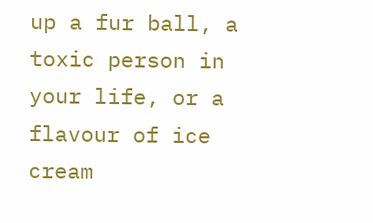up a fur ball, a toxic person in your life, or a flavour of ice cream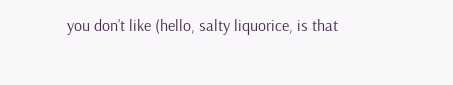you don’t like (hello, salty liquorice, is that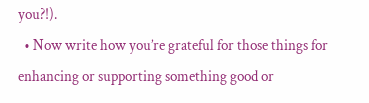you?!).
  • Now write how you’re grateful for those things for enhancing or supporting something good or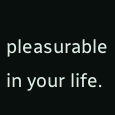pleasurable in your life.